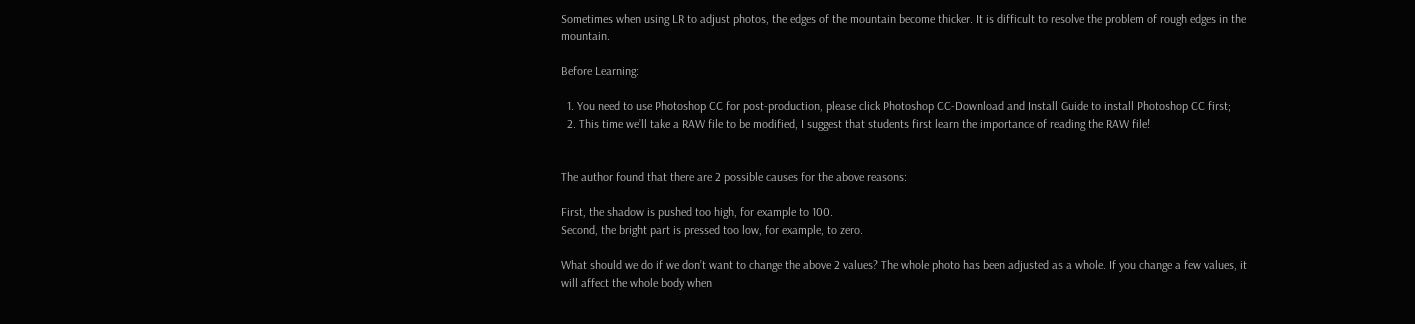Sometimes when using LR to adjust photos, the edges of the mountain become thicker. It is difficult to resolve the problem of rough edges in the mountain.

Before Learning:

  1. You need to use Photoshop CC for post-production, please click Photoshop CC-Download and Install Guide to install Photoshop CC first;
  2. This time we’ll take a RAW file to be modified, I suggest that students first learn the importance of reading the RAW file!


The author found that there are 2 possible causes for the above reasons:

First, the shadow is pushed too high, for example to 100.
Second, the bright part is pressed too low, for example, to zero.

What should we do if we don’t want to change the above 2 values? The whole photo has been adjusted as a whole. If you change a few values, it will affect the whole body when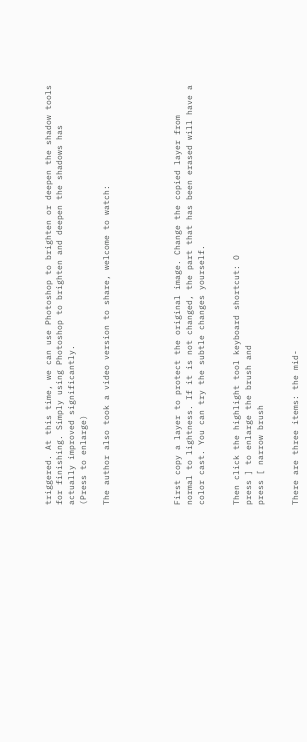triggered. At this time, we can use Photoshop to brighten or deepen the shadow tools for finishing. Simply using Photoshop to brighten and deepen the shadows has actually improved significantly.
(Press to enlarge)

The author also took a video version to share, welcome to watch:





First copy a layer to protect the original image. Change the copied layer from normal to lightness. If it is not changed, the part that has been erased will have a color cast. You can try the subtle changes yourself.


Then click the highlight tool keyboard shortcut: O
press ] to enlarge the brush and
press [ narrow brush


There are three items: the mid-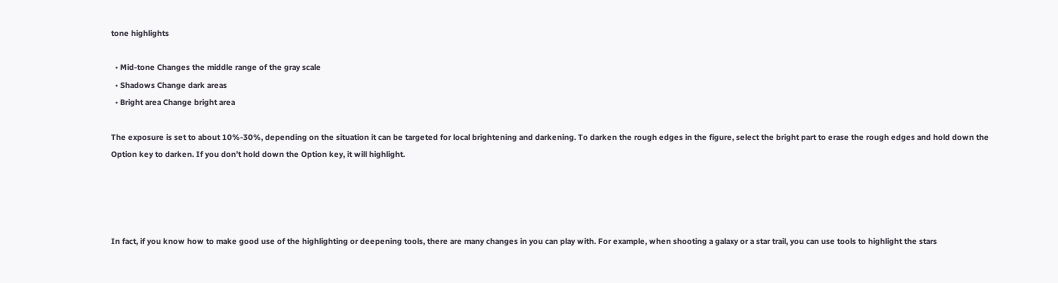tone highlights

  • Mid-tone Changes the middle range of the gray scale
  • Shadows Change dark areas
  • Bright area Change bright area

The exposure is set to about 10%-30%, depending on the situation it can be targeted for local brightening and darkening. To darken the rough edges in the figure, select the bright part to erase the rough edges and hold down the Option key to darken. If you don’t hold down the Option key, it will highlight.




In fact, if you know how to make good use of the highlighting or deepening tools, there are many changes in you can play with. For example, when shooting a galaxy or a star trail, you can use tools to highlight the stars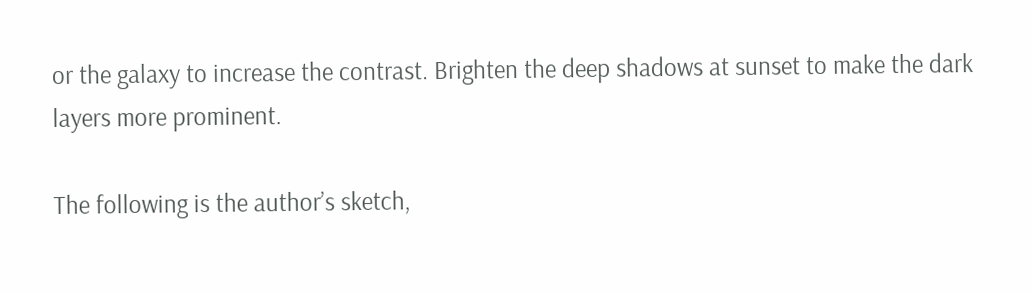or the galaxy to increase the contrast. Brighten the deep shadows at sunset to make the dark layers more prominent.

The following is the author’s sketch,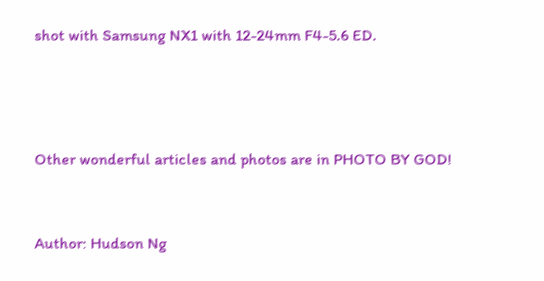shot with Samsung NX1 with 12-24mm F4-5.6 ED.





Other wonderful articles and photos are in PHOTO BY GOD!



Author: Hudson Ng